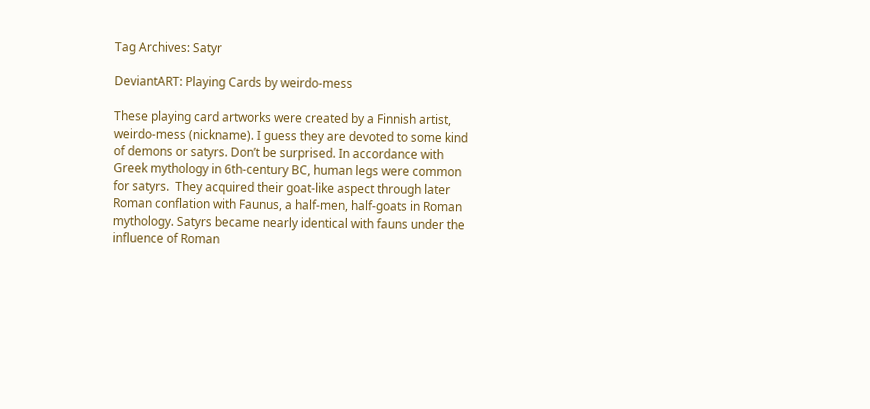Tag Archives: Satyr

DeviantART: Playing Cards by weirdo-mess

These playing card artworks were created by a Finnish artist, weirdo-mess (nickname). I guess they are devoted to some kind of demons or satyrs. Don’t be surprised. In accordance with Greek mythology in 6th-century BC, human legs were common for satyrs.  They acquired their goat-like aspect through later Roman conflation with Faunus, a half-men, half-goats in Roman mythology. Satyrs became nearly identical with fauns under the influence of Roman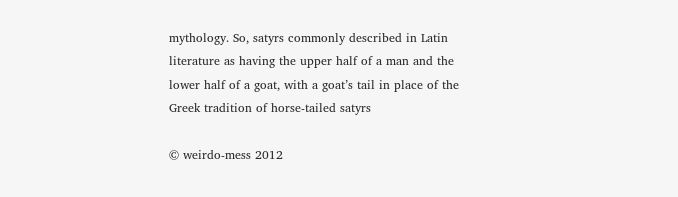mythology. So, satyrs commonly described in Latin literature as having the upper half of a man and the lower half of a goat, with a goat’s tail in place of the Greek tradition of horse-tailed satyrs

© weirdo-mess 2012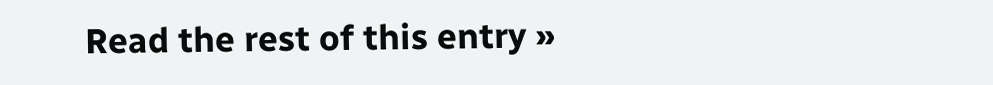Read the rest of this entry »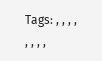Tags: , , , , , , , ,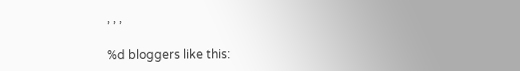, , ,

%d bloggers like this: